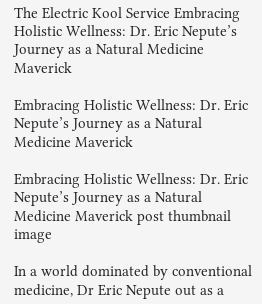The Electric Kool Service Embracing Holistic Wellness: Dr. Eric Nepute’s Journey as a Natural Medicine Maverick

Embracing Holistic Wellness: Dr. Eric Nepute’s Journey as a Natural Medicine Maverick

Embracing Holistic Wellness: Dr. Eric Nepute’s Journey as a Natural Medicine Maverick post thumbnail image

In a world dominated by conventional medicine, Dr Eric Nepute out as a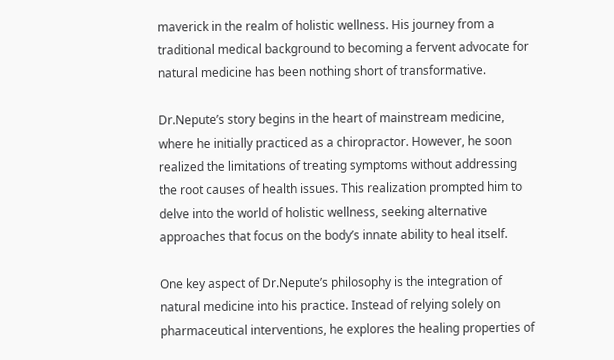maverick in the realm of holistic wellness. His journey from a traditional medical background to becoming a fervent advocate for natural medicine has been nothing short of transformative.

Dr.Nepute’s story begins in the heart of mainstream medicine, where he initially practiced as a chiropractor. However, he soon realized the limitations of treating symptoms without addressing the root causes of health issues. This realization prompted him to delve into the world of holistic wellness, seeking alternative approaches that focus on the body’s innate ability to heal itself.

One key aspect of Dr.Nepute’s philosophy is the integration of natural medicine into his practice. Instead of relying solely on pharmaceutical interventions, he explores the healing properties of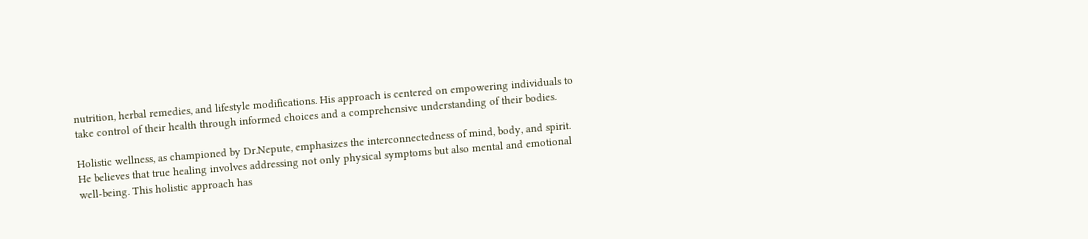nutrition, herbal remedies, and lifestyle modifications. His approach is centered on empowering individuals to take control of their health through informed choices and a comprehensive understanding of their bodies.

Holistic wellness, as championed by Dr.Nepute, emphasizes the interconnectedness of mind, body, and spirit. He believes that true healing involves addressing not only physical symptoms but also mental and emotional well-being. This holistic approach has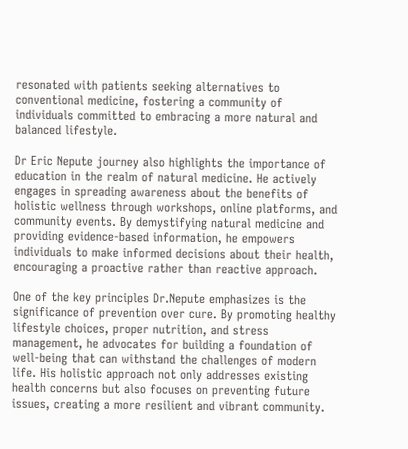resonated with patients seeking alternatives to conventional medicine, fostering a community of individuals committed to embracing a more natural and balanced lifestyle.

Dr Eric Nepute journey also highlights the importance of education in the realm of natural medicine. He actively engages in spreading awareness about the benefits of holistic wellness through workshops, online platforms, and community events. By demystifying natural medicine and providing evidence-based information, he empowers individuals to make informed decisions about their health, encouraging a proactive rather than reactive approach.

One of the key principles Dr.Nepute emphasizes is the significance of prevention over cure. By promoting healthy lifestyle choices, proper nutrition, and stress management, he advocates for building a foundation of well-being that can withstand the challenges of modern life. His holistic approach not only addresses existing health concerns but also focuses on preventing future issues, creating a more resilient and vibrant community.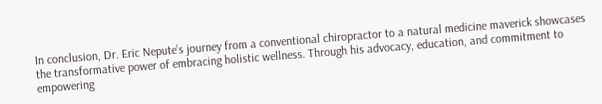In conclusion, Dr. Eric Nepute’s journey from a conventional chiropractor to a natural medicine maverick showcases the transformative power of embracing holistic wellness. Through his advocacy, education, and commitment to empowering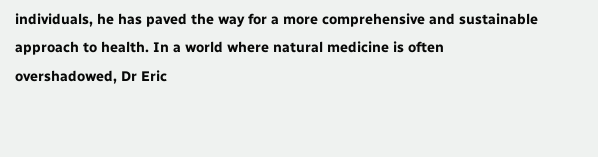individuals, he has paved the way for a more comprehensive and sustainable approach to health. In a world where natural medicine is often overshadowed, Dr Eric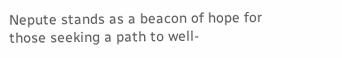Nepute stands as a beacon of hope for those seeking a path to well-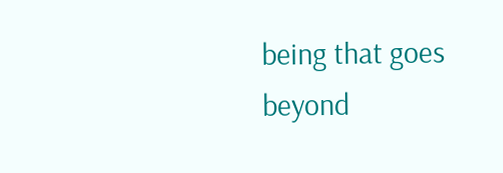being that goes beyond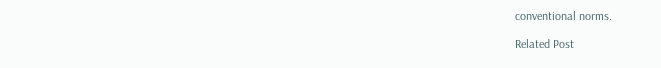conventional norms.

Related Post